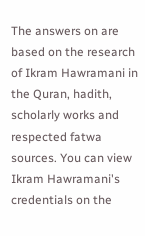The answers on are based on the research of Ikram Hawramani in the Quran, hadith, scholarly works and respected fatwa sources. You can view Ikram Hawramani's credentials on the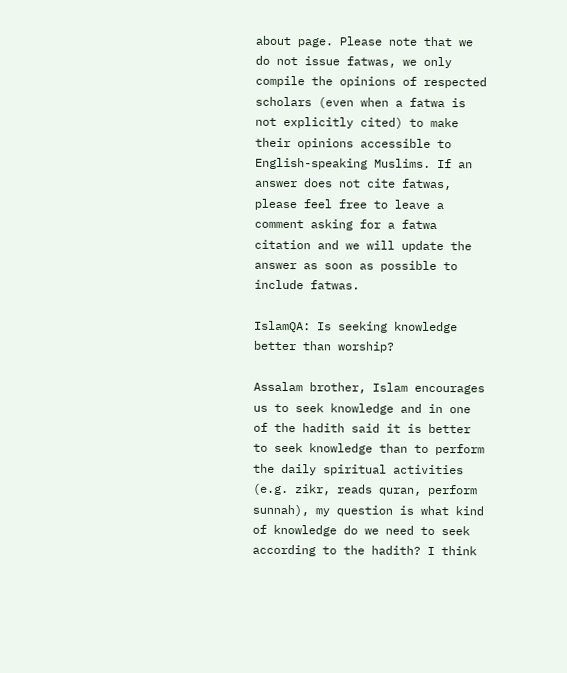about page. Please note that we do not issue fatwas, we only compile the opinions of respected scholars (even when a fatwa is not explicitly cited) to make their opinions accessible to English-speaking Muslims. If an answer does not cite fatwas, please feel free to leave a comment asking for a fatwa citation and we will update the answer as soon as possible to include fatwas.

IslamQA: Is seeking knowledge better than worship?

Assalam brother, Islam encourages us to seek knowledge and in one of the hadith said it is better to seek knowledge than to perform the daily spiritual activities (e.g. zikr, reads quran, perform sunnah), my question is what kind of knowledge do we need to seek according to the hadith? I think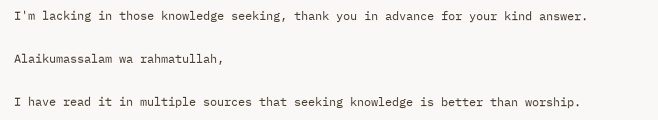I'm lacking in those knowledge seeking, thank you in advance for your kind answer.

Alaikumassalam wa rahmatullah,

I have read it in multiple sources that seeking knowledge is better than worship.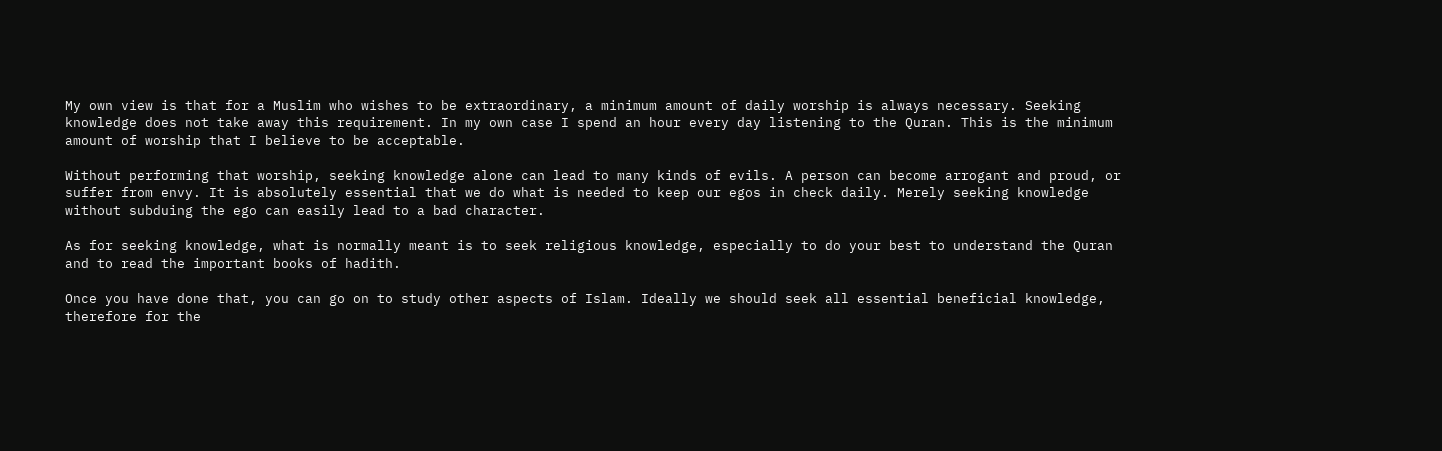My own view is that for a Muslim who wishes to be extraordinary, a minimum amount of daily worship is always necessary. Seeking knowledge does not take away this requirement. In my own case I spend an hour every day listening to the Quran. This is the minimum amount of worship that I believe to be acceptable.

Without performing that worship, seeking knowledge alone can lead to many kinds of evils. A person can become arrogant and proud, or suffer from envy. It is absolutely essential that we do what is needed to keep our egos in check daily. Merely seeking knowledge without subduing the ego can easily lead to a bad character.

As for seeking knowledge, what is normally meant is to seek religious knowledge, especially to do your best to understand the Quran and to read the important books of hadith.

Once you have done that, you can go on to study other aspects of Islam. Ideally we should seek all essential beneficial knowledge, therefore for the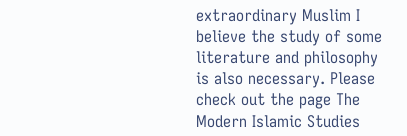extraordinary Muslim I believe the study of some literature and philosophy is also necessary. Please check out the page The Modern Islamic Studies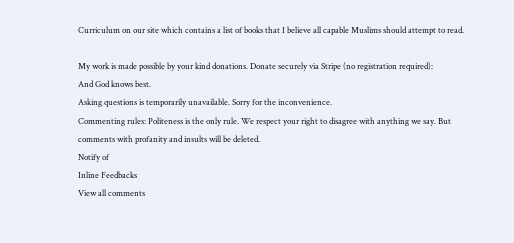Curriculum on our site which contains a list of books that I believe all capable Muslims should attempt to read.

My work is made possible by your kind donations. Donate securely via Stripe (no registration required):
And God knows best.
Asking questions is temporarily unavailable. Sorry for the inconvenience.
Commenting rules: Politeness is the only rule. We respect your right to disagree with anything we say. But comments with profanity and insults will be deleted.
Notify of
Inline Feedbacks
View all comments